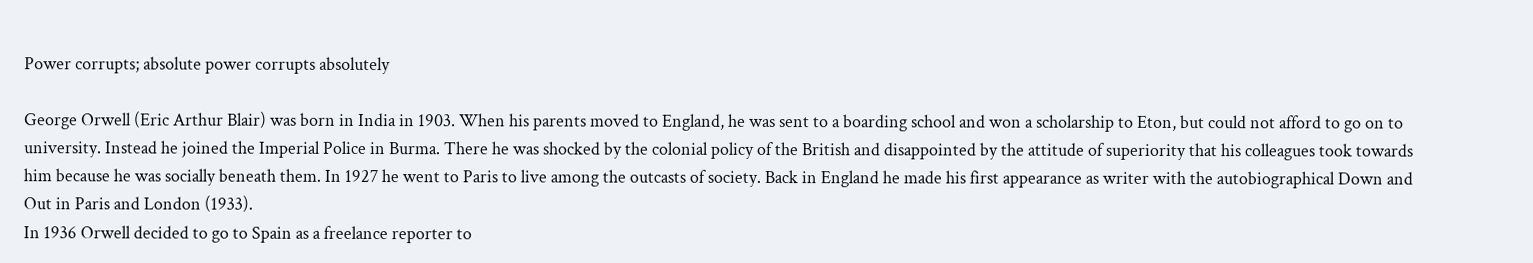Power corrupts; absolute power corrupts absolutely

George Orwell (Eric Arthur Blair) was born in India in 1903. When his parents moved to England, he was sent to a boarding school and won a scholarship to Eton, but could not afford to go on to university. Instead he joined the Imperial Police in Burma. There he was shocked by the colonial policy of the British and disappointed by the attitude of superiority that his colleagues took towards him because he was socially beneath them. In 1927 he went to Paris to live among the outcasts of society. Back in England he made his first appearance as writer with the autobiographical Down and Out in Paris and London (1933).
In 1936 Orwell decided to go to Spain as a freelance reporter to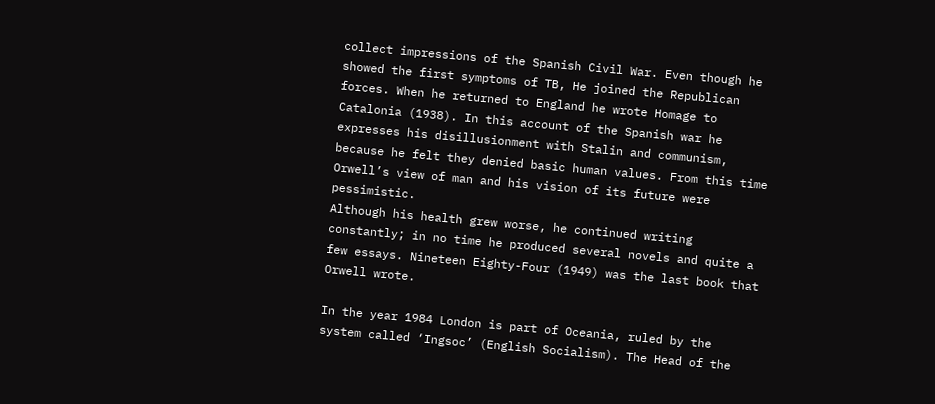collect impressions of the Spanish Civil War. Even though he showed the first symptoms of TB, He joined the Republican forces. When he returned to England he wrote Homage to Catalonia (1938). In this account of the Spanish war he expresses his disillusionment with Stalin and communism, because he felt they denied basic human values. From this time Orwell’s view of man and his vision of its future were pessimistic.
Although his health grew worse, he continued writing constantly; in no time he produced several novels and quite a few essays. Nineteen Eighty-Four (1949) was the last book that Orwell wrote.

In the year 1984 London is part of Oceania, ruled by the system called ‘Ingsoc’ (English Socialism). The Head of the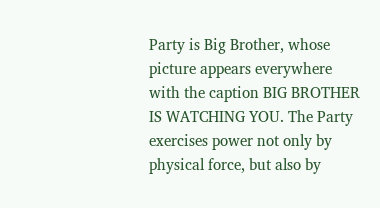Party is Big Brother, whose picture appears everywhere with the caption BIG BROTHER IS WATCHING YOU. The Party exercises power not only by physical force, but also by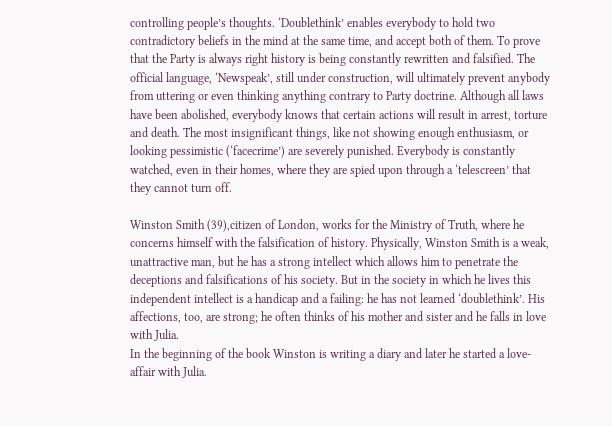controlling people’s thoughts. ‘Doublethink’ enables everybody to hold two contradictory beliefs in the mind at the same time, and accept both of them. To prove that the Party is always right history is being constantly rewritten and falsified. The official language, ‘Newspeak’, still under construction, will ultimately prevent anybody from uttering or even thinking anything contrary to Party doctrine. Although all laws have been abolished, everybody knows that certain actions will result in arrest, torture and death. The most insignificant things, like not showing enough enthusiasm, or looking pessimistic (‘facecrime’) are severely punished. Everybody is constantly watched, even in their homes, where they are spied upon through a ‘telescreen’ that they cannot turn off.

Winston Smith (39),citizen of London, works for the Ministry of Truth, where he concerns himself with the falsification of history. Physically, Winston Smith is a weak, unattractive man, but he has a strong intellect which allows him to penetrate the deceptions and falsifications of his society. But in the society in which he lives this independent intellect is a handicap and a failing: he has not learned ‘doublethink’. His affections, too, are strong; he often thinks of his mother and sister and he falls in love with Julia.
In the beginning of the book Winston is writing a diary and later he started a love-affair with Julia.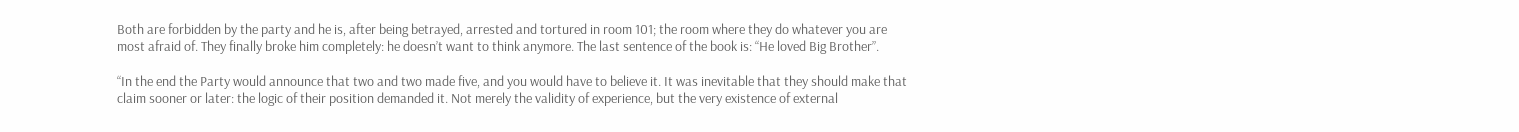Both are forbidden by the party and he is, after being betrayed, arrested and tortured in room 101; the room where they do whatever you are  most afraid of. They finally broke him completely: he doesn’t want to think anymore. The last sentence of the book is: “He loved Big Brother”.

“In the end the Party would announce that two and two made five, and you would have to believe it. It was inevitable that they should make that claim sooner or later: the logic of their position demanded it. Not merely the validity of experience, but the very existence of external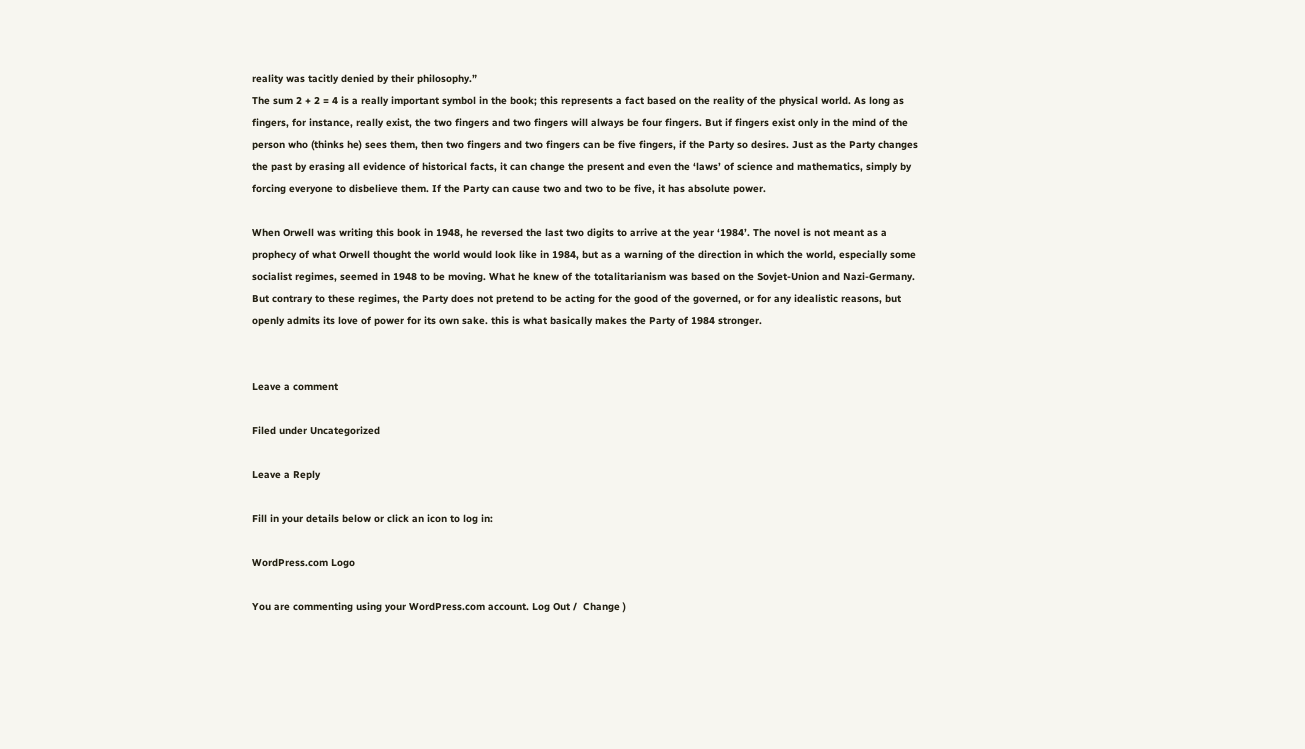reality was tacitly denied by their philosophy.”
The sum 2 + 2 = 4 is a really important symbol in the book; this represents a fact based on the reality of the physical world. As long as fingers, for instance, really exist, the two fingers and two fingers will always be four fingers. But if fingers exist only in the mind of the person who (thinks he) sees them, then two fingers and two fingers can be five fingers, if the Party so desires. Just as the Party changes the past by erasing all evidence of historical facts, it can change the present and even the ‘laws’ of science and mathematics, simply by forcing everyone to disbelieve them. If the Party can cause two and two to be five, it has absolute power.

When Orwell was writing this book in 1948, he reversed the last two digits to arrive at the year ‘1984’. The novel is not meant as a prophecy of what Orwell thought the world would look like in 1984, but as a warning of the direction in which the world, especially some socialist regimes, seemed in 1948 to be moving. What he knew of the totalitarianism was based on the Sovjet-Union and Nazi-Germany. But contrary to these regimes, the Party does not pretend to be acting for the good of the governed, or for any idealistic reasons, but openly admits its love of power for its own sake. this is what basically makes the Party of 1984 stronger.


Leave a comment

Filed under Uncategorized

Leave a Reply

Fill in your details below or click an icon to log in:

WordPress.com Logo

You are commenting using your WordPress.com account. Log Out /  Change )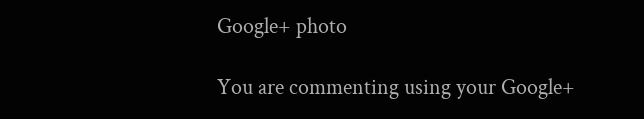Google+ photo

You are commenting using your Google+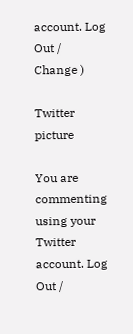account. Log Out /  Change )

Twitter picture

You are commenting using your Twitter account. Log Out /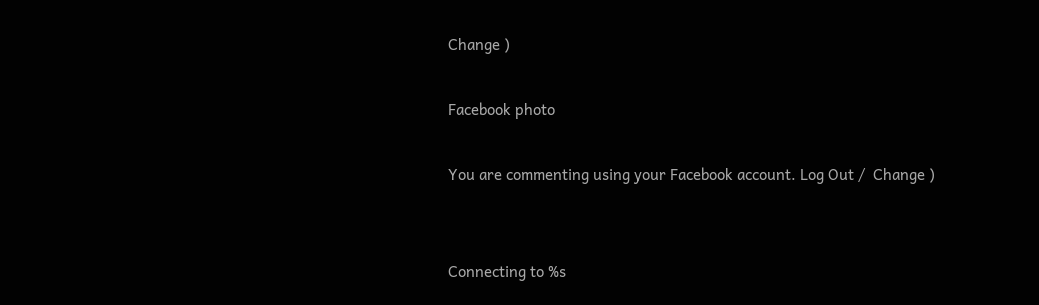Change )

Facebook photo

You are commenting using your Facebook account. Log Out /  Change )


Connecting to %s